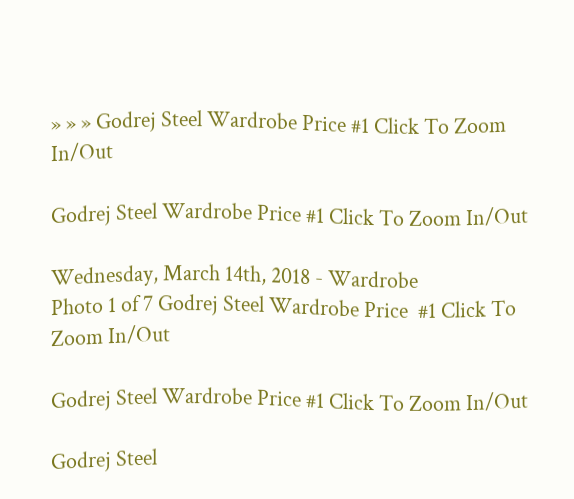» » » Godrej Steel Wardrobe Price #1 Click To Zoom In/Out

Godrej Steel Wardrobe Price #1 Click To Zoom In/Out

Wednesday, March 14th, 2018 - Wardrobe
Photo 1 of 7 Godrej Steel Wardrobe Price  #1 Click To Zoom In/Out

Godrej Steel Wardrobe Price #1 Click To Zoom In/Out

Godrej Steel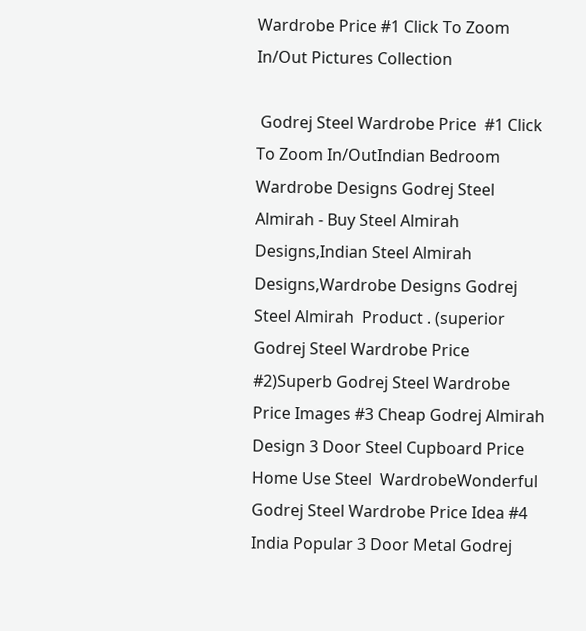Wardrobe Price #1 Click To Zoom In/Out Pictures Collection

 Godrej Steel Wardrobe Price  #1 Click To Zoom In/OutIndian Bedroom Wardrobe Designs Godrej Steel Almirah - Buy Steel Almirah  Designs,Indian Steel Almirah Designs,Wardrobe Designs Godrej Steel Almirah  Product . (superior Godrej Steel Wardrobe Price  #2)Superb Godrej Steel Wardrobe Price Images #3 Cheap Godrej Almirah Design 3 Door Steel Cupboard Price Home Use Steel  WardrobeWonderful Godrej Steel Wardrobe Price Idea #4 India Popular 3 Door Metal Godrej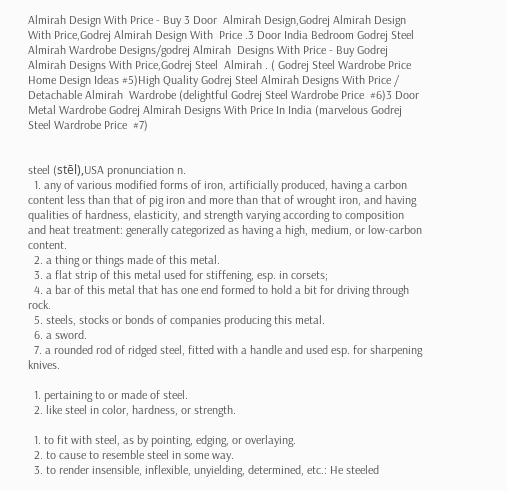Almirah Design With Price - Buy 3 Door  Almirah Design,Godrej Almirah Design With Price,Godrej Almirah Design With  Price .3 Door India Bedroom Godrej Steel Almirah Wardrobe Designs/godrej Almirah  Designs With Price - Buy Godrej Almirah Designs With Price,Godrej Steel  Almirah . ( Godrej Steel Wardrobe Price Home Design Ideas #5)High Quality Godrej Steel Almirah Designs With Price / Detachable Almirah  Wardrobe (delightful Godrej Steel Wardrobe Price  #6)3 Door Metal Wardrobe Godrej Almirah Designs With Price In India (marvelous Godrej Steel Wardrobe Price  #7)


steel (stēl),USA pronunciation n.
  1. any of various modified forms of iron, artificially produced, having a carbon content less than that of pig iron and more than that of wrought iron, and having qualities of hardness, elasticity, and strength varying according to composition and heat treatment: generally categorized as having a high, medium, or low-carbon content.
  2. a thing or things made of this metal.
  3. a flat strip of this metal used for stiffening, esp. in corsets;
  4. a bar of this metal that has one end formed to hold a bit for driving through rock.
  5. steels, stocks or bonds of companies producing this metal.
  6. a sword.
  7. a rounded rod of ridged steel, fitted with a handle and used esp. for sharpening knives.

  1. pertaining to or made of steel.
  2. like steel in color, hardness, or strength.

  1. to fit with steel, as by pointing, edging, or overlaying.
  2. to cause to resemble steel in some way.
  3. to render insensible, inflexible, unyielding, determined, etc.: He steeled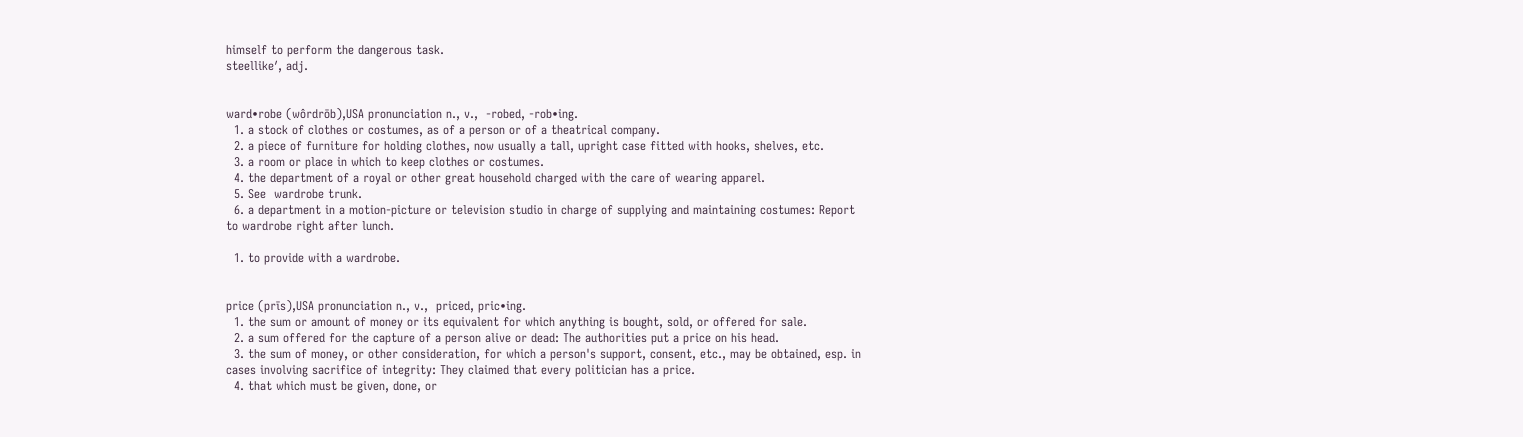himself to perform the dangerous task.
steellike′, adj.


ward•robe (wôrdrōb),USA pronunciation n., v.,  -robed, -rob•ing.
  1. a stock of clothes or costumes, as of a person or of a theatrical company.
  2. a piece of furniture for holding clothes, now usually a tall, upright case fitted with hooks, shelves, etc.
  3. a room or place in which to keep clothes or costumes.
  4. the department of a royal or other great household charged with the care of wearing apparel.
  5. See  wardrobe trunk.
  6. a department in a motion-picture or television studio in charge of supplying and maintaining costumes: Report to wardrobe right after lunch.

  1. to provide with a wardrobe.


price (prīs),USA pronunciation n., v.,  priced, pric•ing.
  1. the sum or amount of money or its equivalent for which anything is bought, sold, or offered for sale.
  2. a sum offered for the capture of a person alive or dead: The authorities put a price on his head.
  3. the sum of money, or other consideration, for which a person's support, consent, etc., may be obtained, esp. in cases involving sacrifice of integrity: They claimed that every politician has a price.
  4. that which must be given, done, or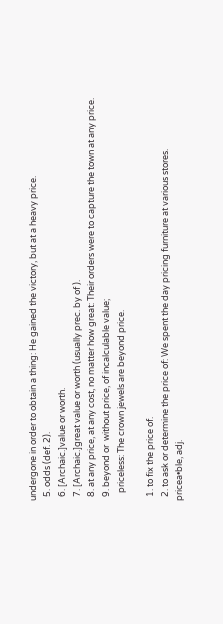undergone in order to obtain a thing: He gained the victory, but at a heavy price.
  5. odds (def. 2).
  6. [Archaic.]value or worth.
  7. [Archaic.]great value or worth (usually prec. by of ).
  8. at any price, at any cost, no matter how great: Their orders were to capture the town at any price.
  9. beyond or  without price, of incalculable value;
    priceless: The crown jewels are beyond price.

  1. to fix the price of.
  2. to ask or determine the price of: We spent the day pricing furniture at various stores.
pricea•ble, adj.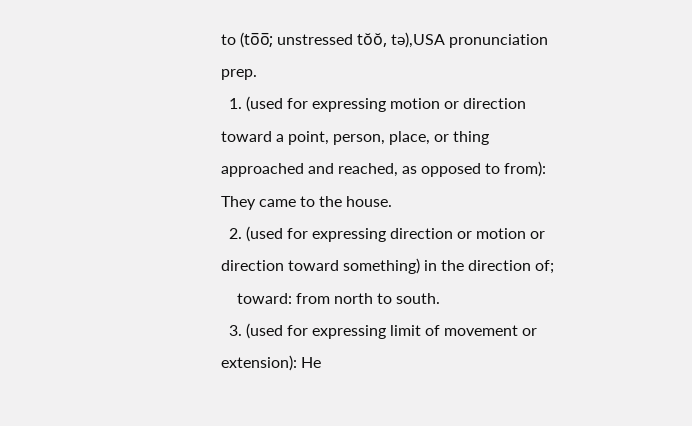to (to̅o̅; unstressed tŏŏ, tə),USA pronunciation prep.
  1. (used for expressing motion or direction toward a point, person, place, or thing approached and reached, as opposed to from): They came to the house.
  2. (used for expressing direction or motion or direction toward something) in the direction of;
    toward: from north to south.
  3. (used for expressing limit of movement or extension): He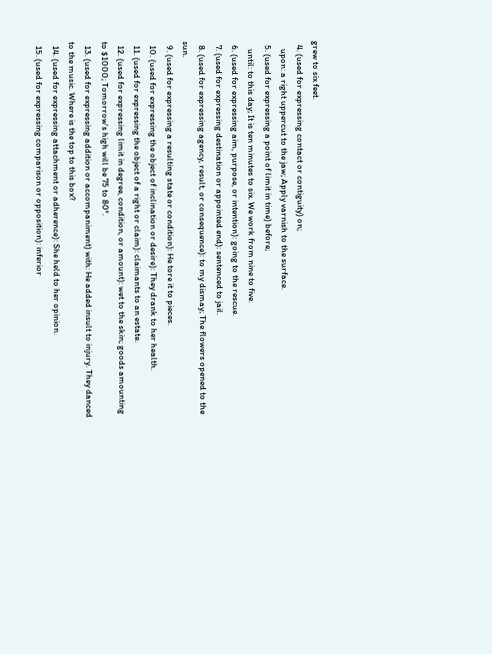grew to six feet.
  4. (used for expressing contact or contiguity) on;
    upon: a right uppercut to the jaw; Apply varnish to the surface.
  5. (used for expressing a point of limit in time) before;
    until: to this day; It is ten minutes to six. We work from nine to five.
  6. (used for expressing aim, purpose, or intention): going to the rescue.
  7. (used for expressing destination or appointed end): sentenced to jail.
  8. (used for expressing agency, result, or consequence): to my dismay; The flowers opened to the sun.
  9. (used for expressing a resulting state or condition): He tore it to pieces.
  10. (used for expressing the object of inclination or desire): They drank to her health.
  11. (used for expressing the object of a right or claim): claimants to an estate.
  12. (used for expressing limit in degree, condition, or amount): wet to the skin; goods amounting to $1000; Tomorrow's high will be 75 to 80°.
  13. (used for expressing addition or accompaniment) with: He added insult to injury. They danced to the music. Where is the top to this box?
  14. (used for expressing attachment or adherence): She held to her opinion.
  15. (used for expressing comparison or opposition): inferior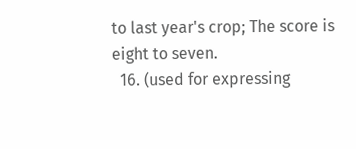to last year's crop; The score is eight to seven.
  16. (used for expressing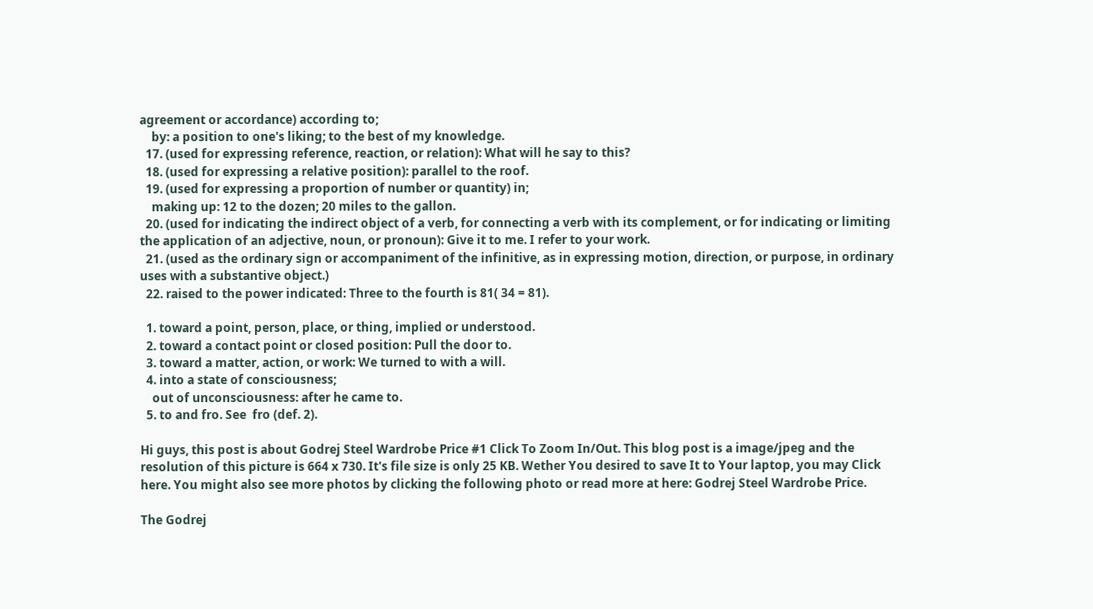agreement or accordance) according to;
    by: a position to one's liking; to the best of my knowledge.
  17. (used for expressing reference, reaction, or relation): What will he say to this?
  18. (used for expressing a relative position): parallel to the roof.
  19. (used for expressing a proportion of number or quantity) in;
    making up: 12 to the dozen; 20 miles to the gallon.
  20. (used for indicating the indirect object of a verb, for connecting a verb with its complement, or for indicating or limiting the application of an adjective, noun, or pronoun): Give it to me. I refer to your work.
  21. (used as the ordinary sign or accompaniment of the infinitive, as in expressing motion, direction, or purpose, in ordinary uses with a substantive object.)
  22. raised to the power indicated: Three to the fourth is 81( 34 = 81).

  1. toward a point, person, place, or thing, implied or understood.
  2. toward a contact point or closed position: Pull the door to.
  3. toward a matter, action, or work: We turned to with a will.
  4. into a state of consciousness;
    out of unconsciousness: after he came to.
  5. to and fro. See  fro (def. 2).

Hi guys, this post is about Godrej Steel Wardrobe Price #1 Click To Zoom In/Out. This blog post is a image/jpeg and the resolution of this picture is 664 x 730. It's file size is only 25 KB. Wether You desired to save It to Your laptop, you may Click here. You might also see more photos by clicking the following photo or read more at here: Godrej Steel Wardrobe Price.

The Godrej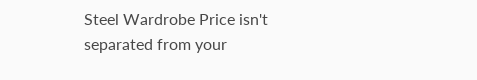Steel Wardrobe Price isn't separated from your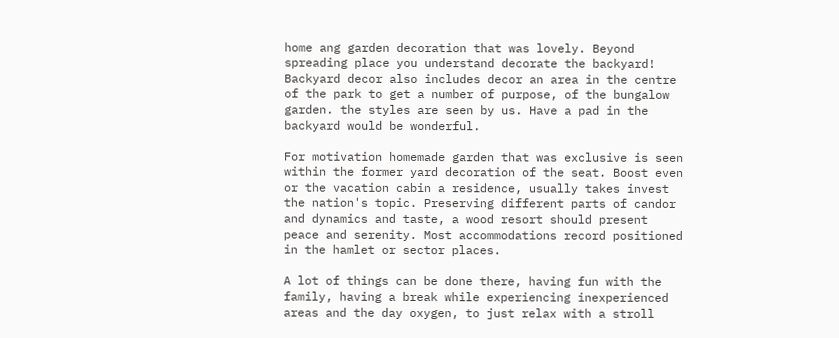home ang garden decoration that was lovely. Beyond spreading place you understand decorate the backyard! Backyard decor also includes decor an area in the centre of the park to get a number of purpose, of the bungalow garden. the styles are seen by us. Have a pad in the backyard would be wonderful.

For motivation homemade garden that was exclusive is seen within the former yard decoration of the seat. Boost even or the vacation cabin a residence, usually takes invest the nation's topic. Preserving different parts of candor and dynamics and taste, a wood resort should present peace and serenity. Most accommodations record positioned in the hamlet or sector places.

A lot of things can be done there, having fun with the family, having a break while experiencing inexperienced areas and the day oxygen, to just relax with a stroll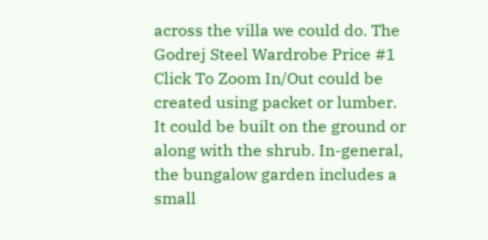across the villa we could do. The Godrej Steel Wardrobe Price #1 Click To Zoom In/Out could be created using packet or lumber. It could be built on the ground or along with the shrub. In-general, the bungalow garden includes a small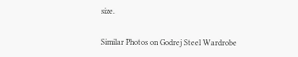size.

Similar Photos on Godrej Steel Wardrobe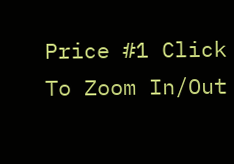Price #1 Click To Zoom In/Out